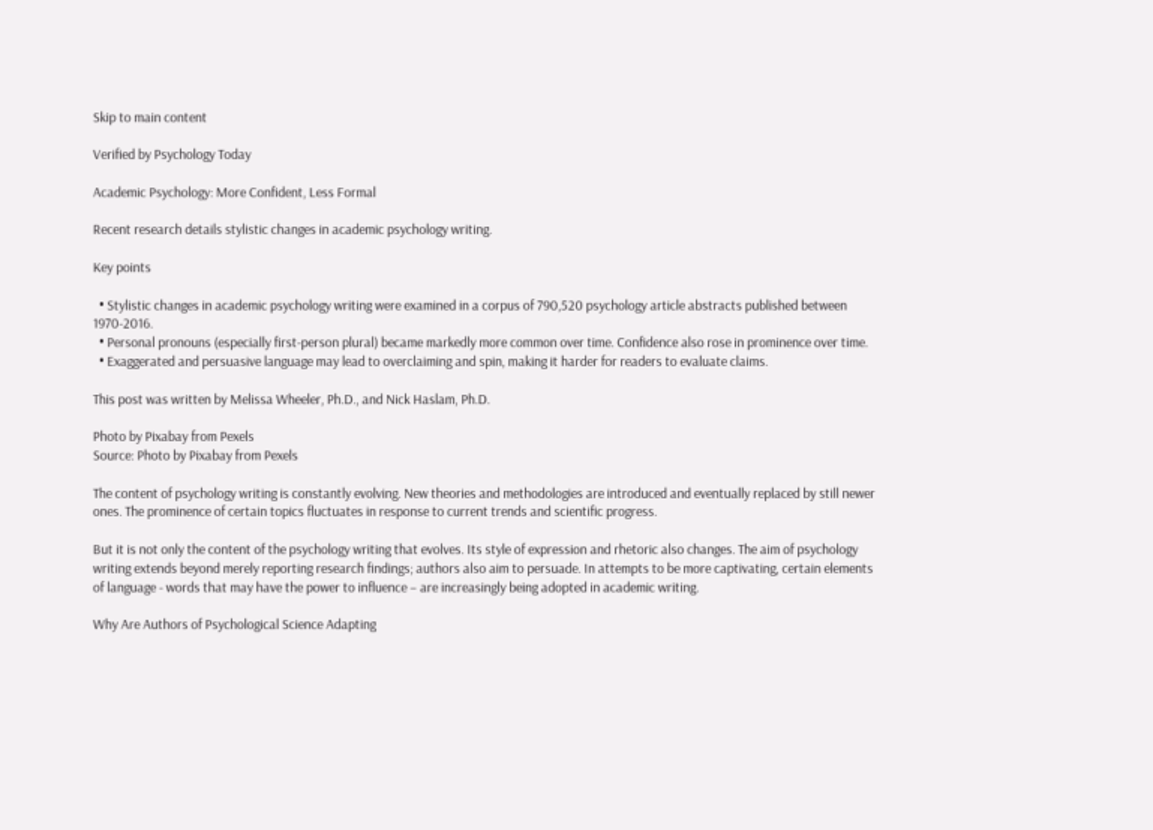Skip to main content

Verified by Psychology Today

Academic Psychology: More Confident, Less Formal

Recent research details stylistic changes in academic psychology writing.

Key points

  • Stylistic changes in academic psychology writing were examined in a corpus of 790,520 psychology article abstracts published between 1970-2016.
  • Personal pronouns (especially first-person plural) became markedly more common over time. Confidence also rose in prominence over time.
  • Exaggerated and persuasive language may lead to overclaiming and spin, making it harder for readers to evaluate claims.

This post was written by Melissa Wheeler, Ph.D., and Nick Haslam, Ph.D.

Photo by Pixabay from Pexels
Source: Photo by Pixabay from Pexels

The content of psychology writing is constantly evolving. New theories and methodologies are introduced and eventually replaced by still newer ones. The prominence of certain topics fluctuates in response to current trends and scientific progress.

But it is not only the content of the psychology writing that evolves. Its style of expression and rhetoric also changes. The aim of psychology writing extends beyond merely reporting research findings; authors also aim to persuade. In attempts to be more captivating, certain elements of language - words that may have the power to influence – are increasingly being adopted in academic writing.

Why Are Authors of Psychological Science Adapting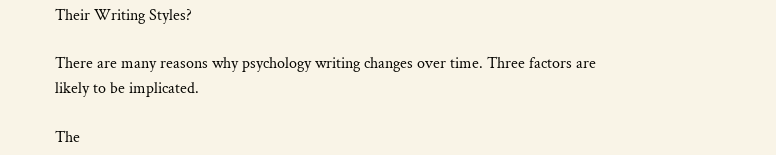Their Writing Styles?

There are many reasons why psychology writing changes over time. Three factors are likely to be implicated.

The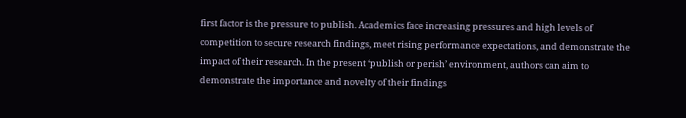first factor is the pressure to publish. Academics face increasing pressures and high levels of competition to secure research findings, meet rising performance expectations, and demonstrate the impact of their research. In the present ‘publish or perish’ environment, authors can aim to demonstrate the importance and novelty of their findings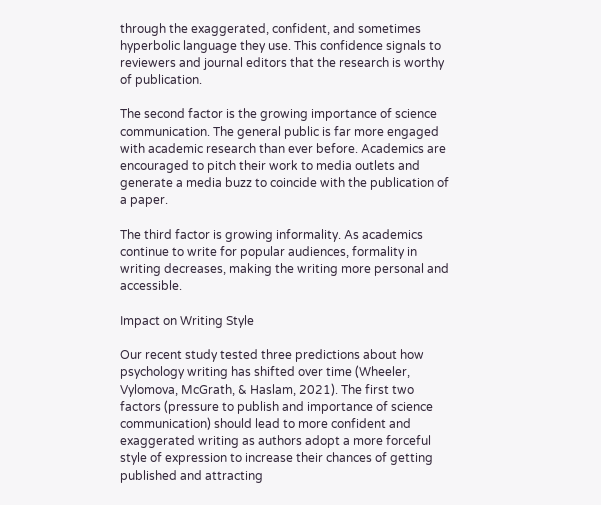through the exaggerated, confident, and sometimes hyperbolic language they use. This confidence signals to reviewers and journal editors that the research is worthy of publication.

The second factor is the growing importance of science communication. The general public is far more engaged with academic research than ever before. Academics are encouraged to pitch their work to media outlets and generate a media buzz to coincide with the publication of a paper.

The third factor is growing informality. As academics continue to write for popular audiences, formality in writing decreases, making the writing more personal and accessible.

Impact on Writing Style

Our recent study tested three predictions about how psychology writing has shifted over time (Wheeler, Vylomova, McGrath, & Haslam, 2021). The first two factors (pressure to publish and importance of science communication) should lead to more confident and exaggerated writing as authors adopt a more forceful style of expression to increase their chances of getting published and attracting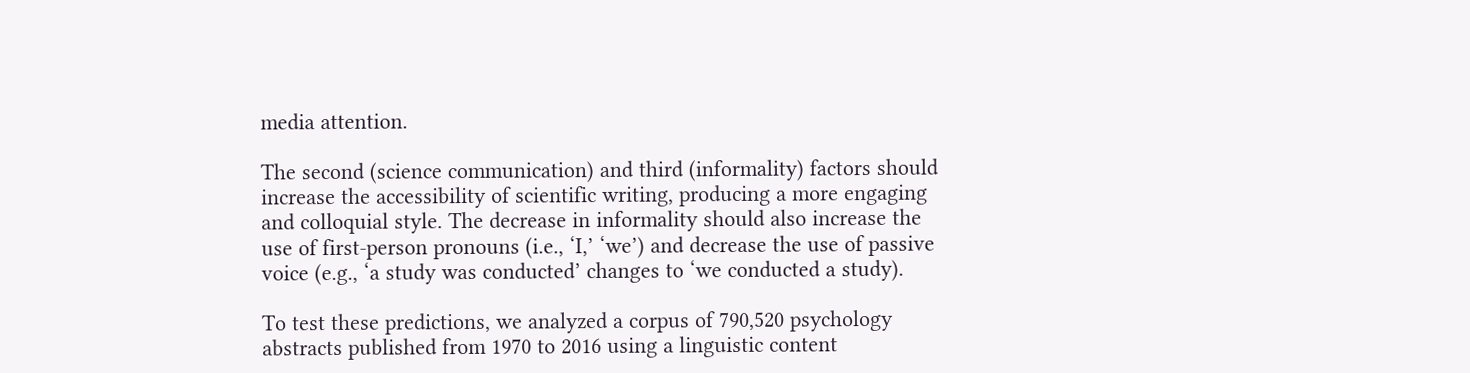media attention.

The second (science communication) and third (informality) factors should increase the accessibility of scientific writing, producing a more engaging and colloquial style. The decrease in informality should also increase the use of first-person pronouns (i.e., ‘I,’ ‘we’) and decrease the use of passive voice (e.g., ‘a study was conducted’ changes to ‘we conducted a study).

To test these predictions, we analyzed a corpus of 790,520 psychology abstracts published from 1970 to 2016 using a linguistic content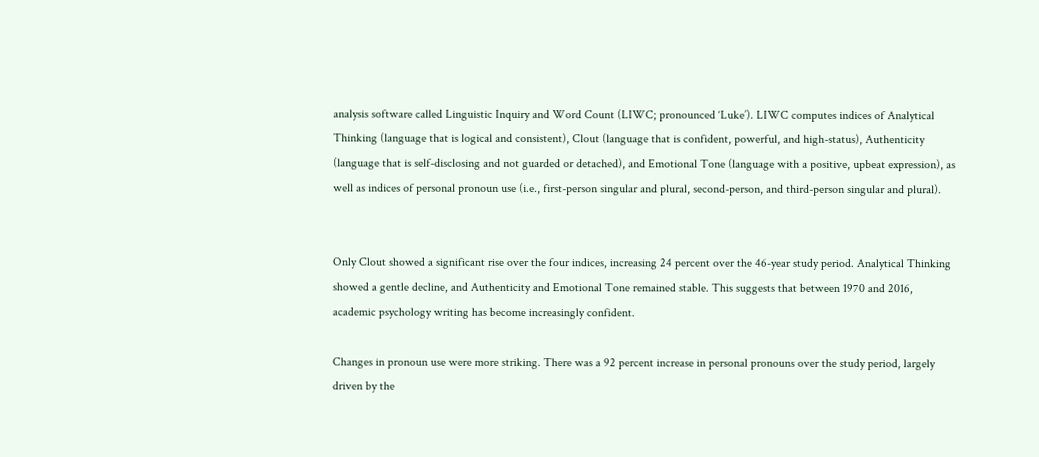analysis software called Linguistic Inquiry and Word Count (LIWC; pronounced ‘Luke’). LIWC computes indices of Analytical Thinking (language that is logical and consistent), Clout (language that is confident, powerful, and high-status), Authenticity (language that is self-disclosing and not guarded or detached), and Emotional Tone (language with a positive, upbeat expression), as well as indices of personal pronoun use (i.e., first-person singular and plural, second-person, and third-person singular and plural).


Only Clout showed a significant rise over the four indices, increasing 24 percent over the 46-year study period. Analytical Thinking showed a gentle decline, and Authenticity and Emotional Tone remained stable. This suggests that between 1970 and 2016, academic psychology writing has become increasingly confident.

Changes in pronoun use were more striking. There was a 92 percent increase in personal pronouns over the study period, largely driven by the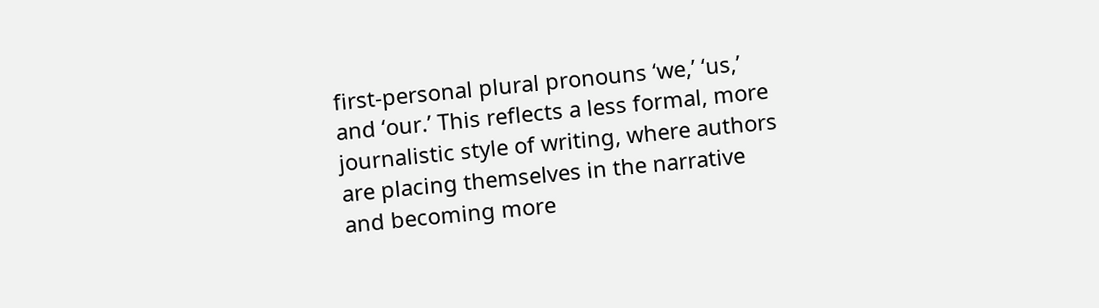first-personal plural pronouns ‘we,’ ‘us,’ and ‘our.’ This reflects a less formal, more journalistic style of writing, where authors are placing themselves in the narrative and becoming more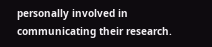personally involved in communicating their research.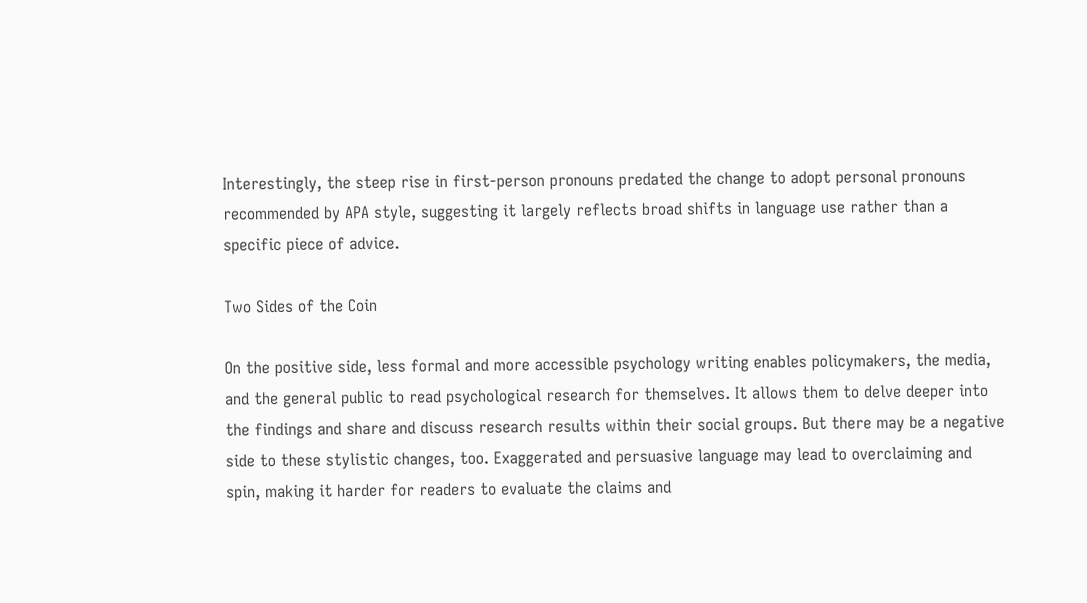Interestingly, the steep rise in first-person pronouns predated the change to adopt personal pronouns recommended by APA style, suggesting it largely reflects broad shifts in language use rather than a specific piece of advice.

Two Sides of the Coin

On the positive side, less formal and more accessible psychology writing enables policymakers, the media, and the general public to read psychological research for themselves. It allows them to delve deeper into the findings and share and discuss research results within their social groups. But there may be a negative side to these stylistic changes, too. Exaggerated and persuasive language may lead to overclaiming and spin, making it harder for readers to evaluate the claims and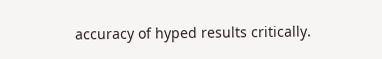accuracy of hyped results critically.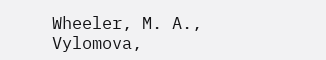Wheeler, M. A., Vylomova,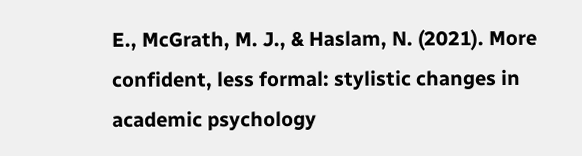E., McGrath, M. J., & Haslam, N. (2021). More confident, less formal: stylistic changes in academic psychology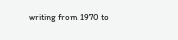writing from 1970 to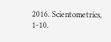2016. Scientometrics, 1-10.